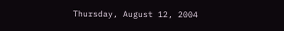Thursday, August 12, 2004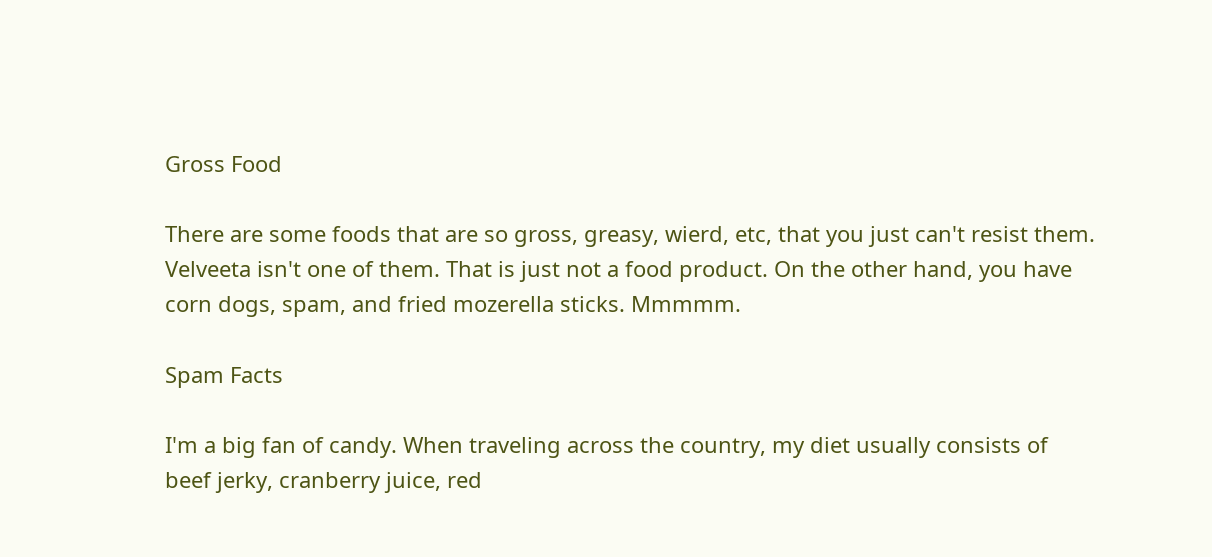Gross Food

There are some foods that are so gross, greasy, wierd, etc, that you just can't resist them. Velveeta isn't one of them. That is just not a food product. On the other hand, you have corn dogs, spam, and fried mozerella sticks. Mmmmm.

Spam Facts

I'm a big fan of candy. When traveling across the country, my diet usually consists of beef jerky, cranberry juice, red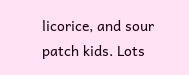licorice, and sour patch kids. Lots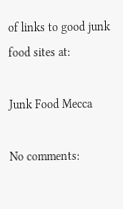of links to good junk food sites at:

Junk Food Mecca

No comments: